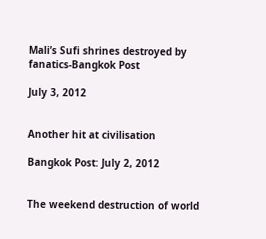Mali’s Sufi shrines destroyed by fanatics-Bangkok Post

July 3, 2012


Another hit at civilisation

Bangkok Post: July 2, 2012


The weekend destruction of world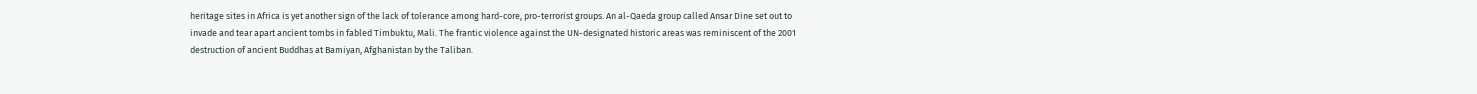heritage sites in Africa is yet another sign of the lack of tolerance among hard-core, pro-terrorist groups. An al-Qaeda group called Ansar Dine set out to invade and tear apart ancient tombs in fabled Timbuktu, Mali. The frantic violence against the UN-designated historic areas was reminiscent of the 2001 destruction of ancient Buddhas at Bamiyan, Afghanistan by the Taliban.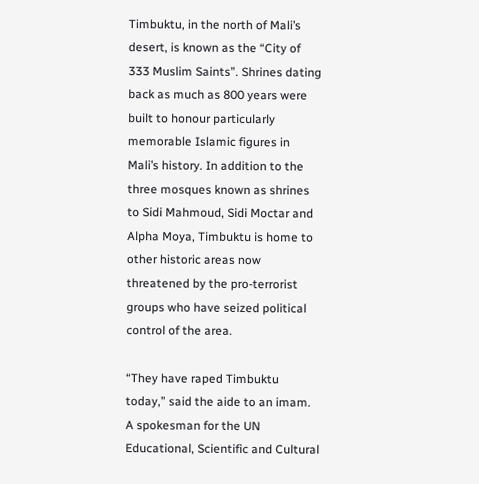Timbuktu, in the north of Mali’s desert, is known as the “City of 333 Muslim Saints”. Shrines dating back as much as 800 years were built to honour particularly memorable Islamic figures in Mali’s history. In addition to the three mosques known as shrines to Sidi Mahmoud, Sidi Moctar and Alpha Moya, Timbuktu is home to other historic areas now threatened by the pro-terrorist groups who have seized political control of the area.

“They have raped Timbuktu today,” said the aide to an imam. A spokesman for the UN Educational, Scientific and Cultural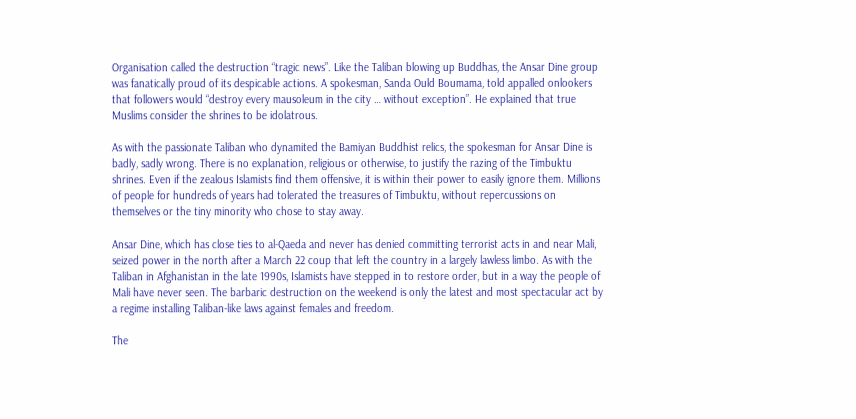Organisation called the destruction “tragic news”. Like the Taliban blowing up Buddhas, the Ansar Dine group was fanatically proud of its despicable actions. A spokesman, Sanda Ould Boumama, told appalled onlookers that followers would “destroy every mausoleum in the city … without exception”. He explained that true Muslims consider the shrines to be idolatrous.

As with the passionate Taliban who dynamited the Bamiyan Buddhist relics, the spokesman for Ansar Dine is badly, sadly wrong. There is no explanation, religious or otherwise, to justify the razing of the Timbuktu shrines. Even if the zealous Islamists find them offensive, it is within their power to easily ignore them. Millions of people for hundreds of years had tolerated the treasures of Timbuktu, without repercussions on themselves or the tiny minority who chose to stay away.

Ansar Dine, which has close ties to al-Qaeda and never has denied committing terrorist acts in and near Mali, seized power in the north after a March 22 coup that left the country in a largely lawless limbo. As with the Taliban in Afghanistan in the late 1990s, Islamists have stepped in to restore order, but in a way the people of Mali have never seen. The barbaric destruction on the weekend is only the latest and most spectacular act by a regime installing Taliban-like laws against females and freedom.

The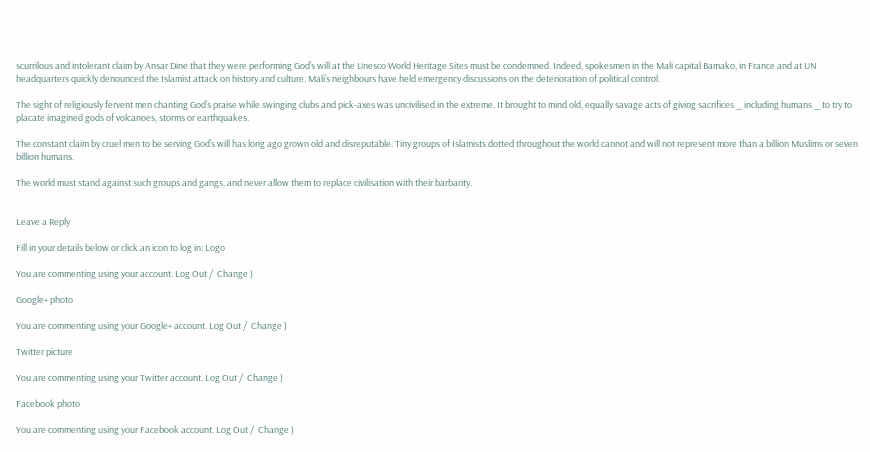scurrilous and intolerant claim by Ansar Dine that they were performing God’s will at the Unesco World Heritage Sites must be condemned. Indeed, spokesmen in the Mali capital Bamako, in France and at UN headquarters quickly denounced the Islamist attack on history and culture. Mali’s neighbours have held emergency discussions on the deterioration of political control.

The sight of religiously fervent men chanting God’s praise while swinging clubs and pick-axes was uncivilised in the extreme. It brought to mind old, equally savage acts of giving sacrifices _ including humans _ to try to placate imagined gods of volcanoes, storms or earthquakes.

The constant claim by cruel men to be serving God’s will has long ago grown old and disreputable. Tiny groups of Islamists dotted throughout the world cannot and will not represent more than a billion Muslims or seven billion humans.

The world must stand against such groups and gangs, and never allow them to replace civilisation with their barbarity.


Leave a Reply

Fill in your details below or click an icon to log in: Logo

You are commenting using your account. Log Out /  Change )

Google+ photo

You are commenting using your Google+ account. Log Out /  Change )

Twitter picture

You are commenting using your Twitter account. Log Out /  Change )

Facebook photo

You are commenting using your Facebook account. Log Out /  Change )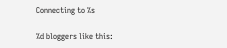Connecting to %s

%d bloggers like this: